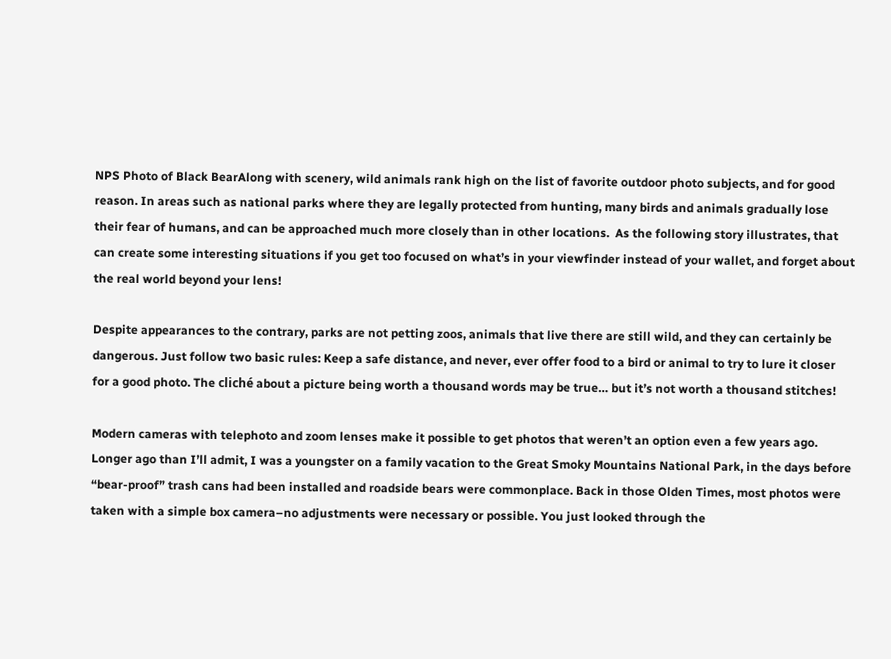NPS Photo of Black BearAlong with scenery, wild animals rank high on the list of favorite outdoor photo subjects, and for good reason. In areas such as national parks where they are legally protected from hunting, many birds and animals gradually lose their fear of humans, and can be approached much more closely than in other locations.  As the following story illustrates, that can create some interesting situations if you get too focused on what’s in your viewfinder instead of your wallet, and forget about the real world beyond your lens!

Despite appearances to the contrary, parks are not petting zoos, animals that live there are still wild, and they can certainly be dangerous. Just follow two basic rules: Keep a safe distance, and never, ever offer food to a bird or animal to try to lure it closer for a good photo. The cliché about a picture being worth a thousand words may be true… but it’s not worth a thousand stitches!

Modern cameras with telephoto and zoom lenses make it possible to get photos that weren’t an option even a few years ago. Longer ago than I’ll admit, I was a youngster on a family vacation to the Great Smoky Mountains National Park, in the days before “bear-proof” trash cans had been installed and roadside bears were commonplace. Back in those Olden Times, most photos were taken with a simple box camera–no adjustments were necessary or possible. You just looked through the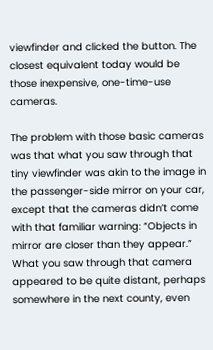viewfinder and clicked the button. The closest equivalent today would be those inexpensive, one-time-use cameras.

The problem with those basic cameras was that what you saw through that tiny viewfinder was akin to the image in the passenger-side mirror on your car, except that the cameras didn’t come with that familiar warning: “Objects in mirror are closer than they appear.” What you saw through that camera appeared to be quite distant, perhaps somewhere in the next county, even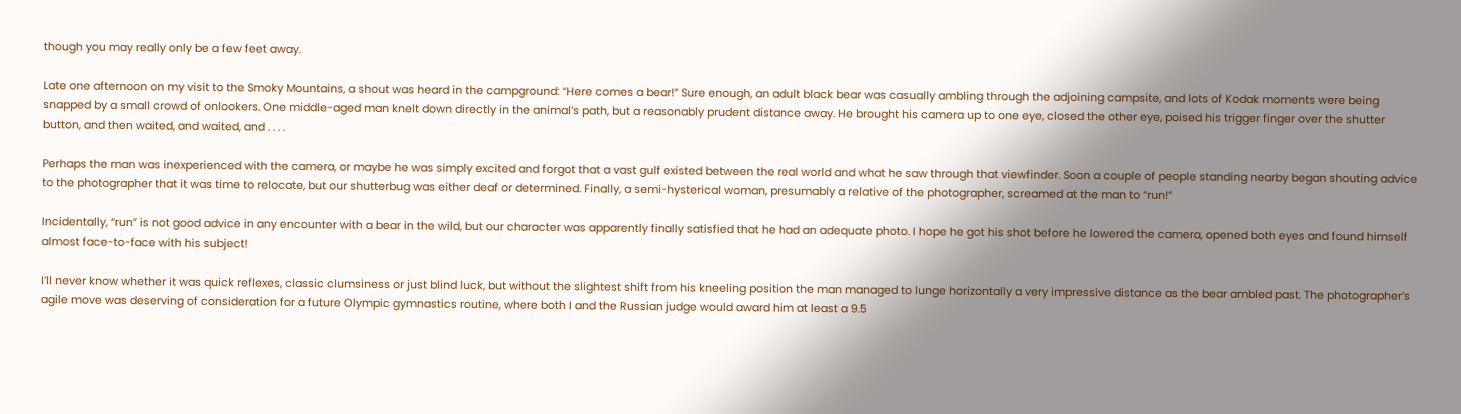though you may really only be a few feet away.

Late one afternoon on my visit to the Smoky Mountains, a shout was heard in the campground: “Here comes a bear!” Sure enough, an adult black bear was casually ambling through the adjoining campsite, and lots of Kodak moments were being snapped by a small crowd of onlookers. One middle-aged man knelt down directly in the animal’s path, but a reasonably prudent distance away. He brought his camera up to one eye, closed the other eye, poised his trigger finger over the shutter button, and then waited, and waited, and . . . .

Perhaps the man was inexperienced with the camera, or maybe he was simply excited and forgot that a vast gulf existed between the real world and what he saw through that viewfinder. Soon a couple of people standing nearby began shouting advice to the photographer that it was time to relocate, but our shutterbug was either deaf or determined. Finally, a semi-hysterical woman, presumably a relative of the photographer, screamed at the man to “run!”

Incidentally, “run” is not good advice in any encounter with a bear in the wild, but our character was apparently finally satisfied that he had an adequate photo. I hope he got his shot before he lowered the camera, opened both eyes and found himself almost face-to-face with his subject!

I’ll never know whether it was quick reflexes, classic clumsiness or just blind luck, but without the slightest shift from his kneeling position the man managed to lunge horizontally a very impressive distance as the bear ambled past. The photographer’s agile move was deserving of consideration for a future Olympic gymnastics routine, where both I and the Russian judge would award him at least a 9.5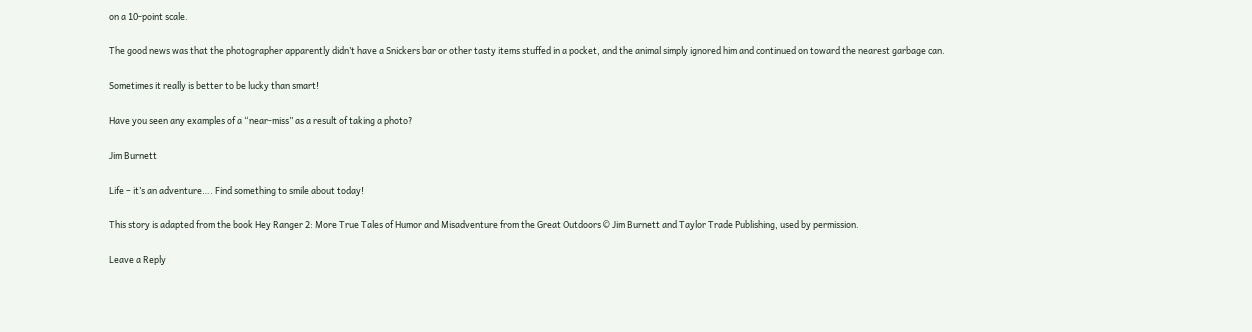on a 10-point scale.

The good news was that the photographer apparently didn’t have a Snickers bar or other tasty items stuffed in a pocket, and the animal simply ignored him and continued on toward the nearest garbage can.

Sometimes it really is better to be lucky than smart!

Have you seen any examples of a “near-miss” as a result of taking a photo?

Jim Burnett

Life – it’s an adventure…. Find something to smile about today!

This story is adapted from the book Hey Ranger 2: More True Tales of Humor and Misadventure from the Great Outdoors © Jim Burnett and Taylor Trade Publishing, used by permission.

Leave a Reply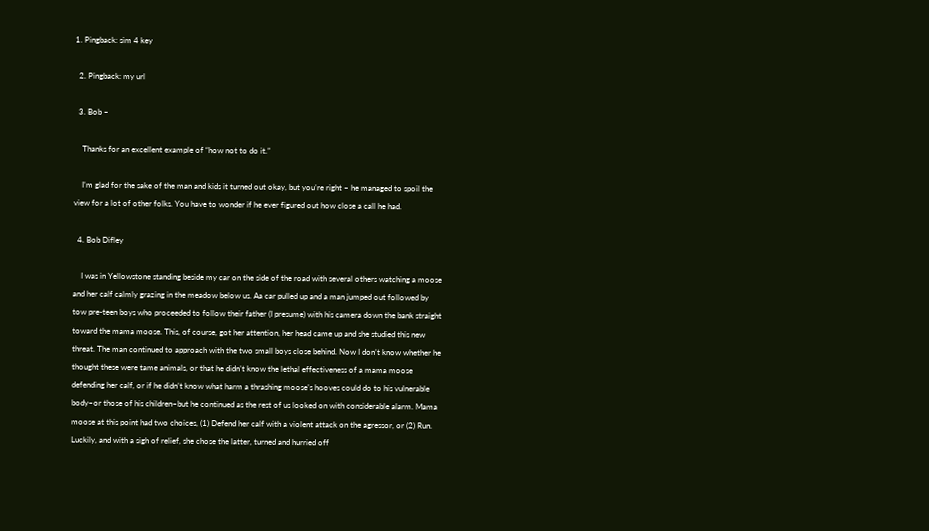1. Pingback: sim 4 key

  2. Pingback: my url

  3. Bob –

    Thanks for an excellent example of “how not to do it.”

    I’m glad for the sake of the man and kids it turned out okay, but you’re right – he managed to spoil the view for a lot of other folks. You have to wonder if he ever figured out how close a call he had.

  4. Bob Difley

    I was in Yellowstone standing beside my car on the side of the road with several others watching a moose and her calf calmly grazing in the meadow below us. Aa car pulled up and a man jumped out followed by tow pre-teen boys who proceeded to follow their father (I presume) with his camera down the bank straight toward the mama moose. This, of course, got her attention, her head came up and she studied this new threat. The man continued to approach with the two small boys close behind. Now I don’t know whether he thought these were tame animals, or that he didn’t know the lethal effectiveness of a mama moose defending her calf, or if he didn’t know what harm a thrashing moose’s hooves could do to his vulnerable body–or those of his children–but he continued as the rest of us looked on with considerable alarm. Mama moose at this point had two choices, (1) Defend her calf with a violent attack on the agressor, or (2) Run. Luckily, and with a sigh of relief, she chose the latter, turned and hurried off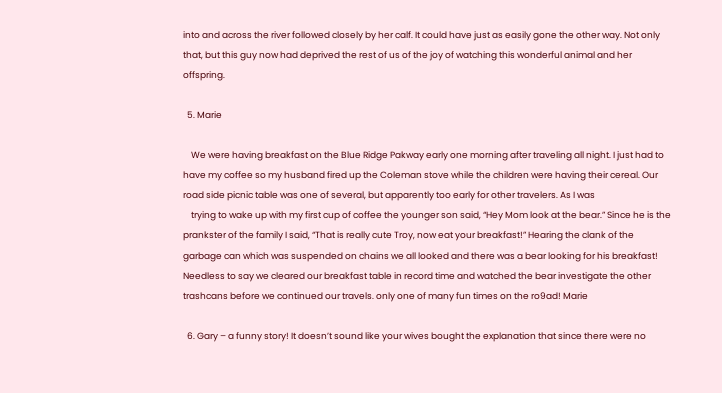into and across the river followed closely by her calf. It could have just as easily gone the other way. Not only that, but this guy now had deprived the rest of us of the joy of watching this wonderful animal and her offspring.

  5. Marie

    We were having breakfast on the Blue Ridge Pakway early one morning after traveling all night. I just had to have my coffee so my husband fired up the Coleman stove while the children were having their cereal. Our road side picnic table was one of several, but apparently too early for other travelers. As I was
    trying to wake up with my first cup of coffee the younger son said, “Hey Mom look at the bear.” Since he is the prankster of the family I said, “That is really cute Troy, now eat your breakfast!” Hearing the clank of the garbage can which was suspended on chains we all looked and there was a bear looking for his breakfast! Needless to say we cleared our breakfast table in record time and watched the bear investigate the other trashcans before we continued our travels. only one of many fun times on the ro9ad! Marie

  6. Gary – a funny story! It doesn’t sound like your wives bought the explanation that since there were no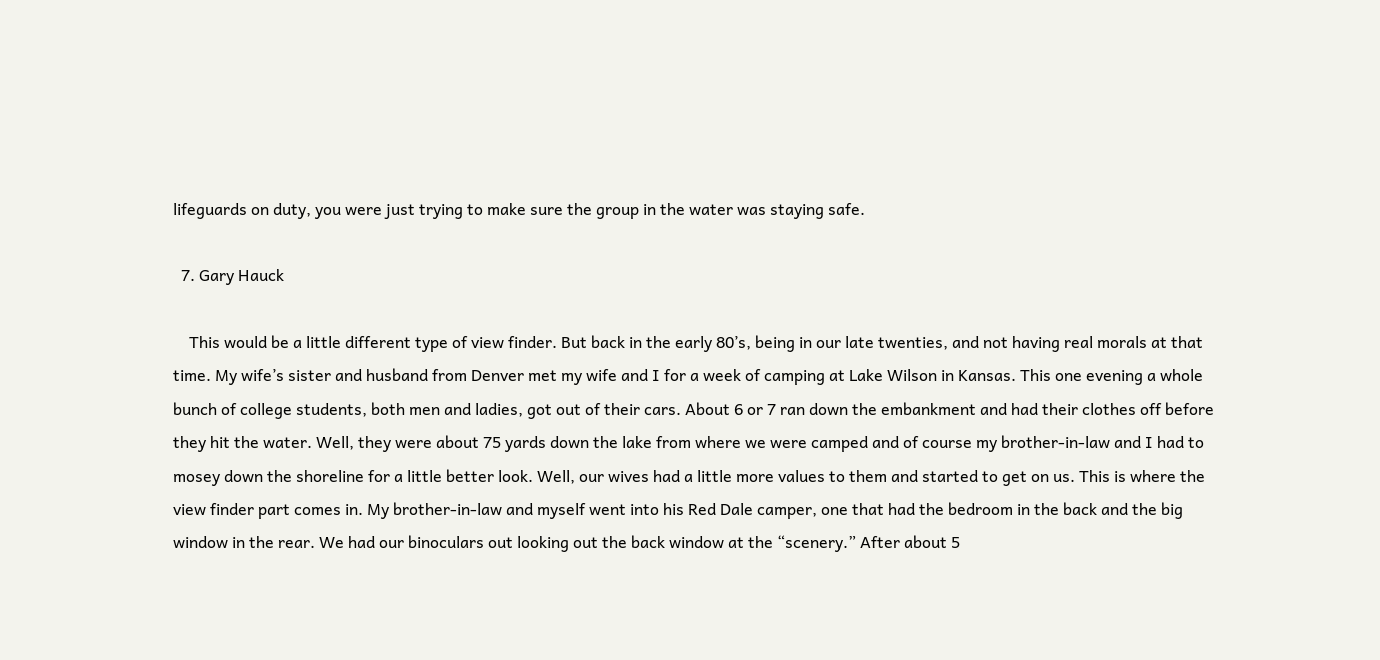lifeguards on duty, you were just trying to make sure the group in the water was staying safe.

  7. Gary Hauck

    This would be a little different type of view finder. But back in the early 80’s, being in our late twenties, and not having real morals at that time. My wife’s sister and husband from Denver met my wife and I for a week of camping at Lake Wilson in Kansas. This one evening a whole bunch of college students, both men and ladies, got out of their cars. About 6 or 7 ran down the embankment and had their clothes off before they hit the water. Well, they were about 75 yards down the lake from where we were camped and of course my brother-in-law and I had to mosey down the shoreline for a little better look. Well, our wives had a little more values to them and started to get on us. This is where the view finder part comes in. My brother-in-law and myself went into his Red Dale camper, one that had the bedroom in the back and the big window in the rear. We had our binoculars out looking out the back window at the “scenery.” After about 5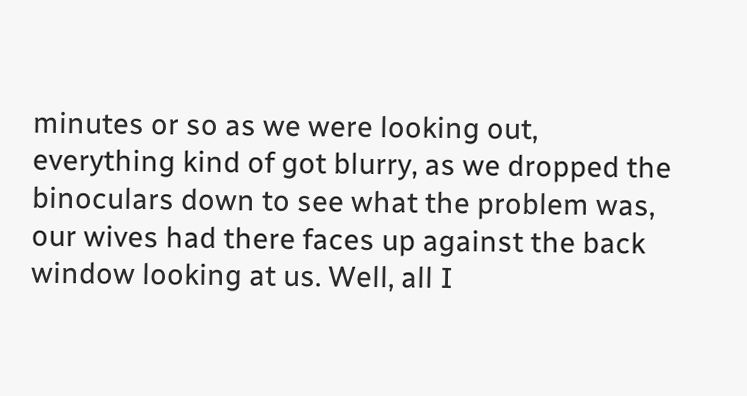minutes or so as we were looking out, everything kind of got blurry, as we dropped the binoculars down to see what the problem was, our wives had there faces up against the back window looking at us. Well, all I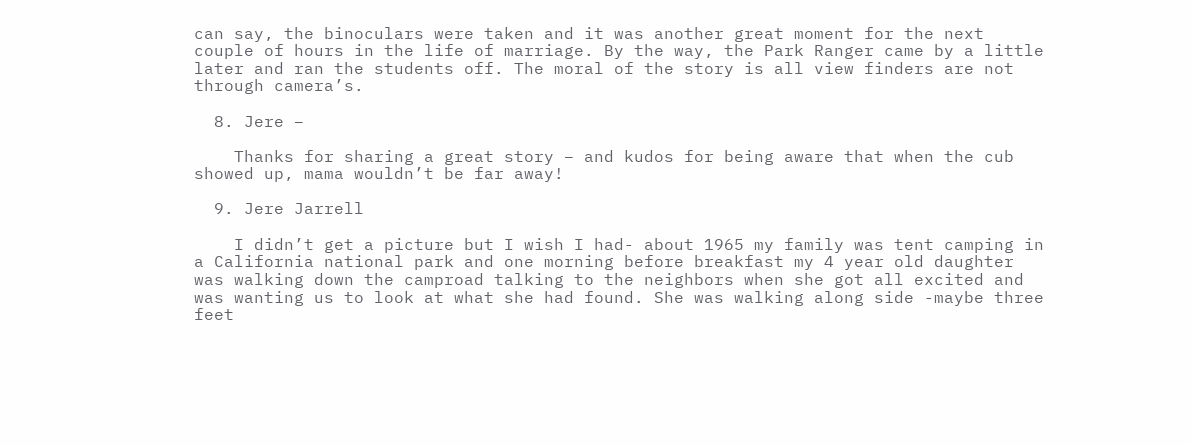can say, the binoculars were taken and it was another great moment for the next couple of hours in the life of marriage. By the way, the Park Ranger came by a little later and ran the students off. The moral of the story is all view finders are not through camera’s.

  8. Jere –

    Thanks for sharing a great story – and kudos for being aware that when the cub showed up, mama wouldn’t be far away!

  9. Jere Jarrell

    I didn’t get a picture but I wish I had- about 1965 my family was tent camping in a California national park and one morning before breakfast my 4 year old daughter was walking down the camproad talking to the neighbors when she got all excited and was wanting us to look at what she had found. She was walking along side -maybe three feet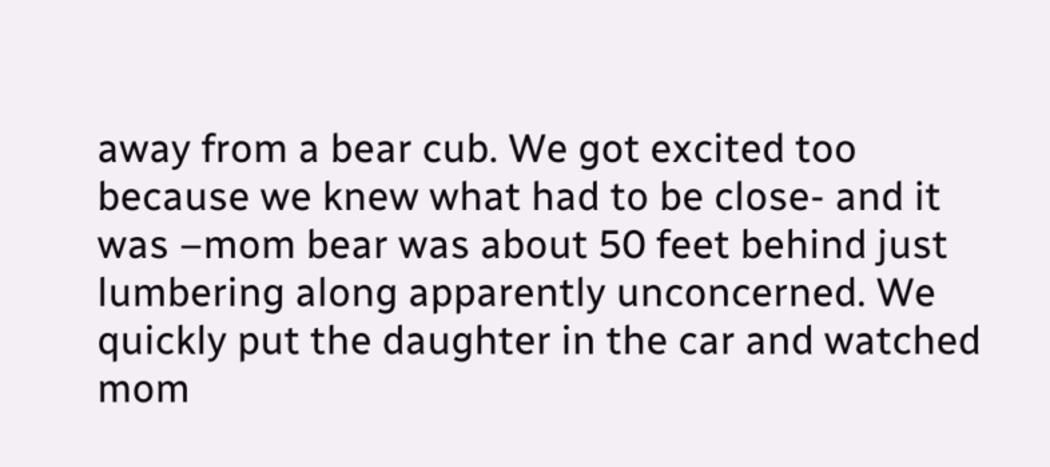away from a bear cub. We got excited too because we knew what had to be close- and it was –mom bear was about 50 feet behind just lumbering along apparently unconcerned. We quickly put the daughter in the car and watched mom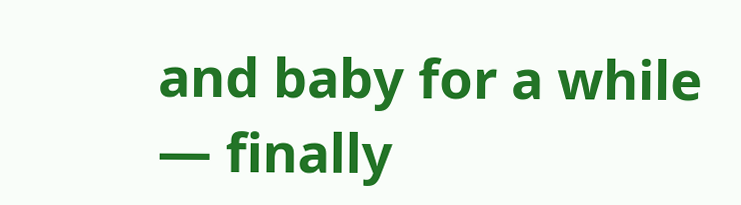and baby for a while — finally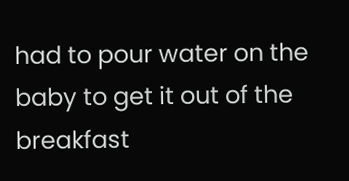had to pour water on the baby to get it out of the breakfast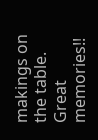makings on the table. Great memories!!